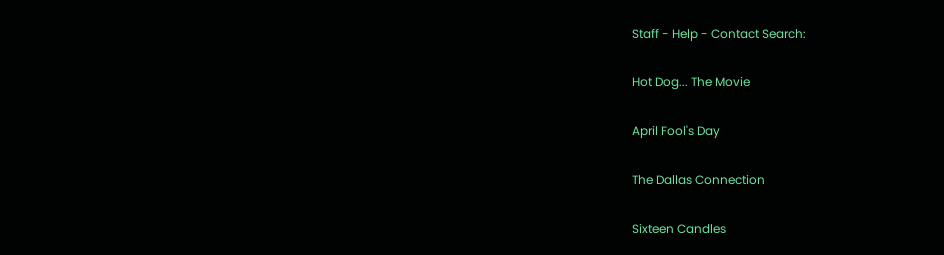Staff - Help - Contact Search:

Hot Dog... The Movie

April Fool's Day

The Dallas Connection

Sixteen Candles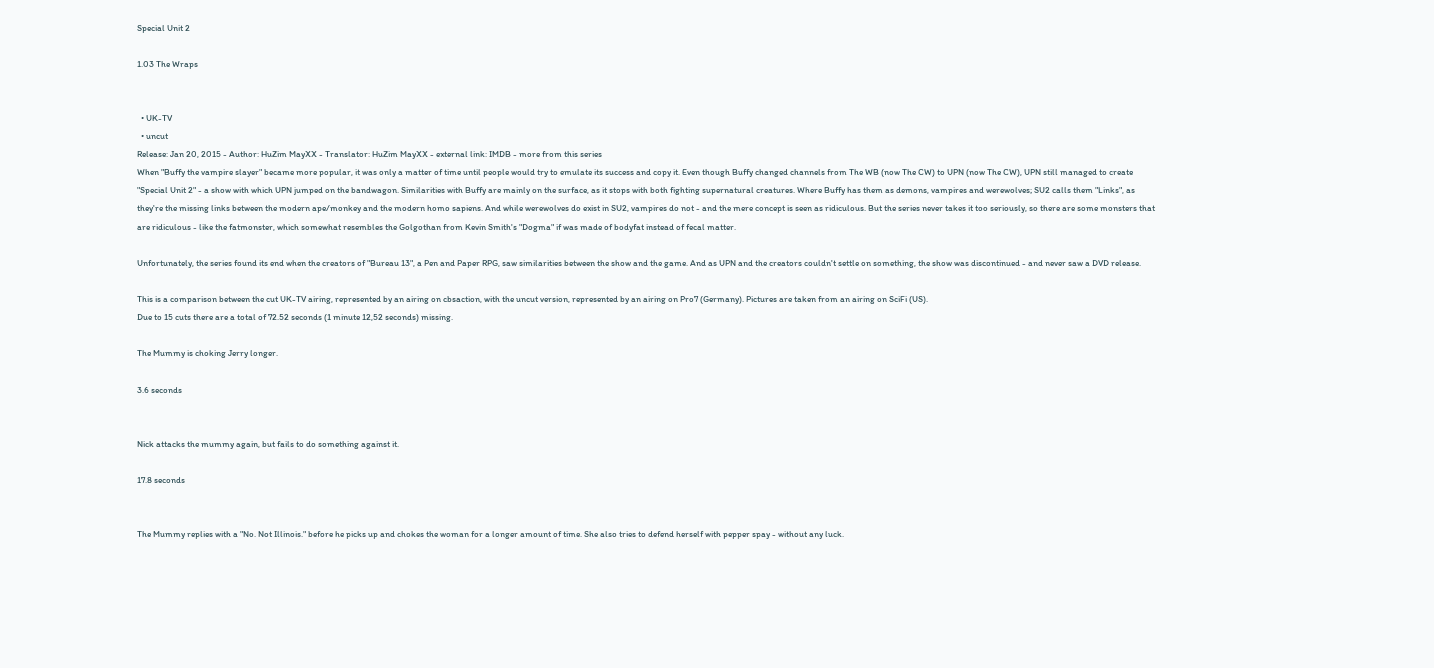Special Unit 2

1.03 The Wraps


  • UK-TV
  • uncut
Release: Jan 20, 2015 - Author: HuZim MayXX - Translator: HuZim MayXX - external link: IMDB - more from this series
When "Buffy the vampire slayer" became more popular, it was only a matter of time until people would try to emulate its success and copy it. Even though Buffy changed channels from The WB (now The CW) to UPN (now The CW), UPN still managed to create "Special Unit 2" - a show with which UPN jumped on the bandwagon. Similarities with Buffy are mainly on the surface, as it stops with both fighting supernatural creatures. Where Buffy has them as demons, vampires and werewolves; SU2 calls them "Links", as they're the missing links between the modern ape/monkey and the modern homo sapiens. And while werewolves do exist in SU2, vampires do not - and the mere concept is seen as ridiculous. But the series never takes it too seriously, so there are some monsters that are ridiculous - like the fatmonster, which somewhat resembles the Golgothan from Kevin Smith's "Dogma" if was made of bodyfat instead of fecal matter.

Unfortunately, the series found its end when the creators of "Bureau 13", a Pen and Paper RPG, saw similarities between the show and the game. And as UPN and the creators couldn't settle on something, the show was discontinued - and never saw a DVD release.

This is a comparison between the cut UK-TV airing, represented by an airing on cbsaction, with the uncut version, represented by an airing on Pro7 (Germany). Pictures are taken from an airing on SciFi (US).
Due to 15 cuts there are a total of 72.52 seconds (1 minute 12,52 seconds) missing.

The Mummy is choking Jerry longer.

3.6 seconds


Nick attacks the mummy again, but fails to do something against it.

17.8 seconds


The Mummy replies with a "No. Not Illinois." before he picks up and chokes the woman for a longer amount of time. She also tries to defend herself with pepper spay - without any luck.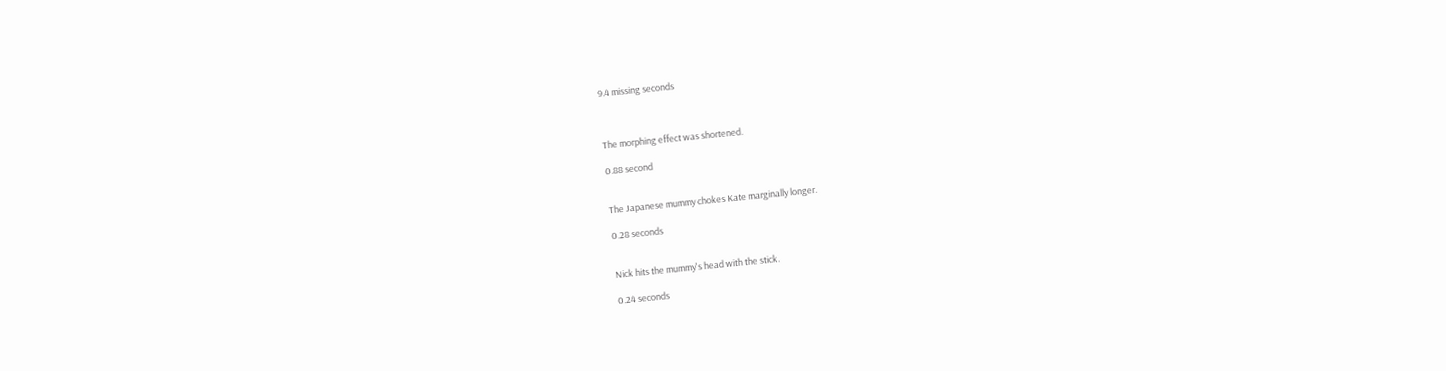9.4 missing seconds



The morphing effect was shortened.

0.88 second


The Japanese mummy chokes Kate marginally longer.

0.28 seconds


Nick hits the mummy's head with the stick.

0.24 seconds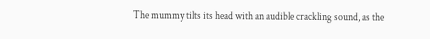The mummy tilts its head with an audible crackling sound, as the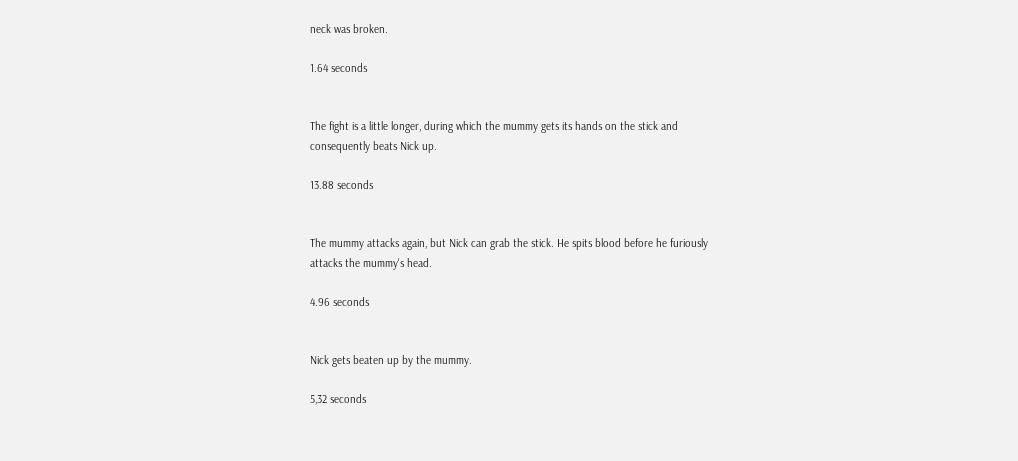neck was broken.

1.64 seconds


The fight is a little longer, during which the mummy gets its hands on the stick and consequently beats Nick up.

13.88 seconds


The mummy attacks again, but Nick can grab the stick. He spits blood before he furiously attacks the mummy's head.

4.96 seconds


Nick gets beaten up by the mummy.

5,32 seconds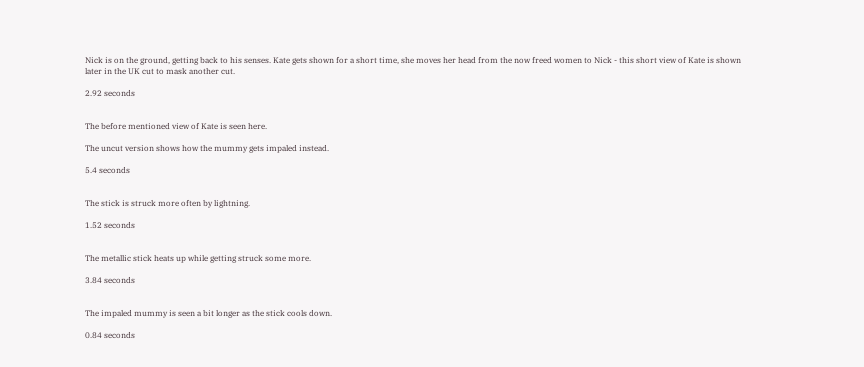Nick is on the ground, getting back to his senses. Kate gets shown for a short time, she moves her head from the now freed women to Nick - this short view of Kate is shown later in the UK cut to mask another cut.

2.92 seconds


The before mentioned view of Kate is seen here.

The uncut version shows how the mummy gets impaled instead.

5.4 seconds


The stick is struck more often by lightning.

1.52 seconds


The metallic stick heats up while getting struck some more.

3.84 seconds


The impaled mummy is seen a bit longer as the stick cools down.

0.84 seconds